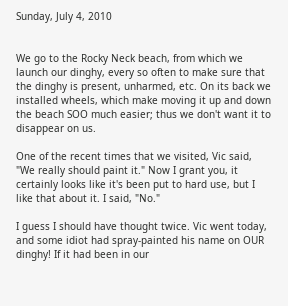Sunday, July 4, 2010


We go to the Rocky Neck beach, from which we launch our dinghy, every so often to make sure that the dinghy is present, unharmed, etc. On its back we installed wheels, which make moving it up and down the beach SOO much easier; thus we don't want it to disappear on us.

One of the recent times that we visited, Vic said, "We really should paint it." Now I grant you, it certainly looks like it's been put to hard use, but I like that about it. I said, "No."

I guess I should have thought twice. Vic went today, and some idiot had spray-painted his name on OUR dinghy! If it had been in our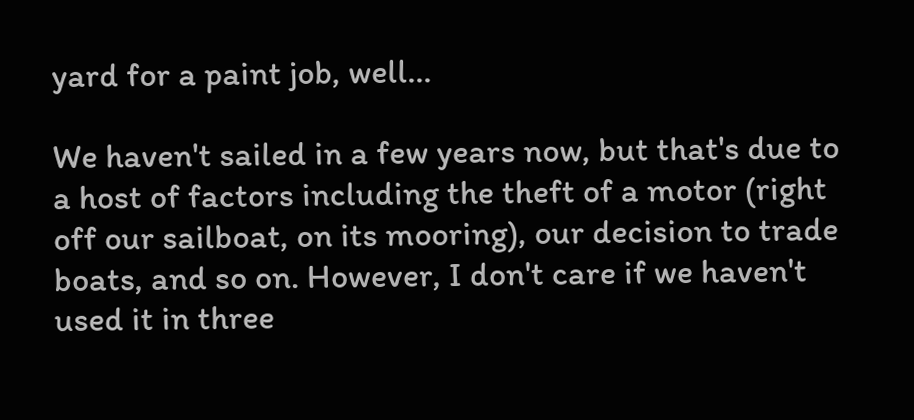yard for a paint job, well...

We haven't sailed in a few years now, but that's due to a host of factors including the theft of a motor (right off our sailboat, on its mooring), our decision to trade boats, and so on. However, I don't care if we haven't used it in three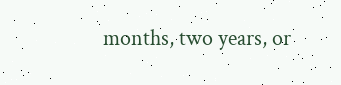months, two years, or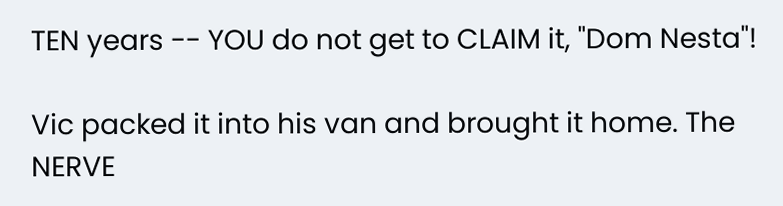TEN years -- YOU do not get to CLAIM it, "Dom Nesta"!

Vic packed it into his van and brought it home. The NERVE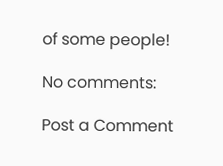of some people!

No comments:

Post a Comment